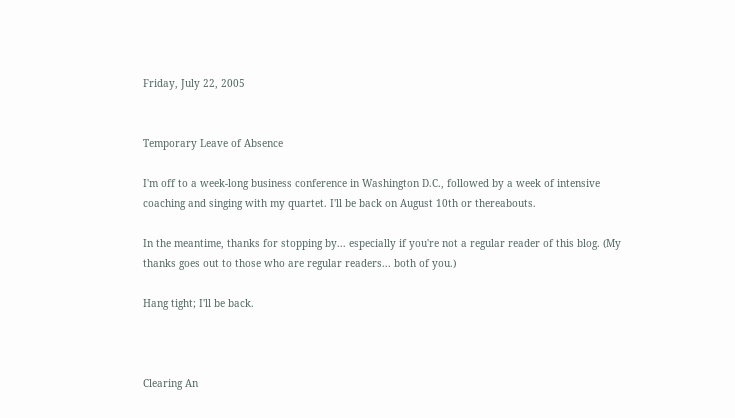Friday, July 22, 2005


Temporary Leave of Absence

I'm off to a week-long business conference in Washington D.C., followed by a week of intensive coaching and singing with my quartet. I'll be back on August 10th or thereabouts.

In the meantime, thanks for stopping by... especially if you're not a regular reader of this blog. (My thanks goes out to those who are regular readers... both of you.)

Hang tight; I'll be back.



Clearing An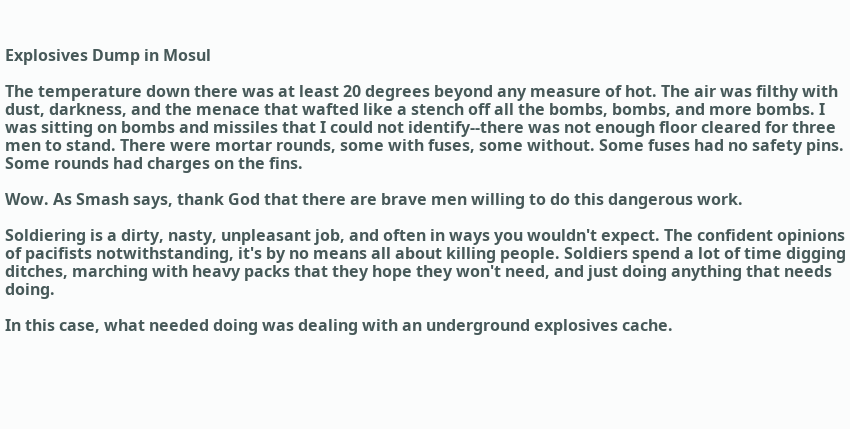Explosives Dump in Mosul

The temperature down there was at least 20 degrees beyond any measure of hot. The air was filthy with dust, darkness, and the menace that wafted like a stench off all the bombs, bombs, and more bombs. I was sitting on bombs and missiles that I could not identify--there was not enough floor cleared for three men to stand. There were mortar rounds, some with fuses, some without. Some fuses had no safety pins. Some rounds had charges on the fins.

Wow. As Smash says, thank God that there are brave men willing to do this dangerous work.

Soldiering is a dirty, nasty, unpleasant job, and often in ways you wouldn't expect. The confident opinions of pacifists notwithstanding, it's by no means all about killing people. Soldiers spend a lot of time digging ditches, marching with heavy packs that they hope they won't need, and just doing anything that needs doing.

In this case, what needed doing was dealing with an underground explosives cache.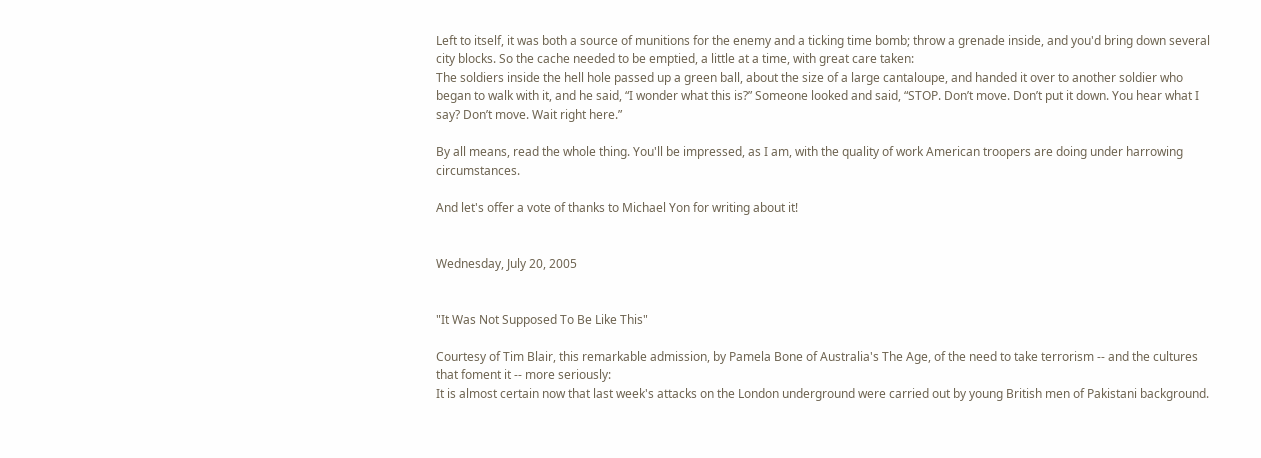Left to itself, it was both a source of munitions for the enemy and a ticking time bomb; throw a grenade inside, and you'd bring down several city blocks. So the cache needed to be emptied, a little at a time, with great care taken:
The soldiers inside the hell hole passed up a green ball, about the size of a large cantaloupe, and handed it over to another soldier who began to walk with it, and he said, “I wonder what this is?” Someone looked and said, “STOP. Don’t move. Don’t put it down. You hear what I say? Don’t move. Wait right here.”

By all means, read the whole thing. You'll be impressed, as I am, with the quality of work American troopers are doing under harrowing circumstances.

And let's offer a vote of thanks to Michael Yon for writing about it!


Wednesday, July 20, 2005


"It Was Not Supposed To Be Like This"

Courtesy of Tim Blair, this remarkable admission, by Pamela Bone of Australia's The Age, of the need to take terrorism -- and the cultures that foment it -- more seriously:
It is almost certain now that last week's attacks on the London underground were carried out by young British men of Pakistani background.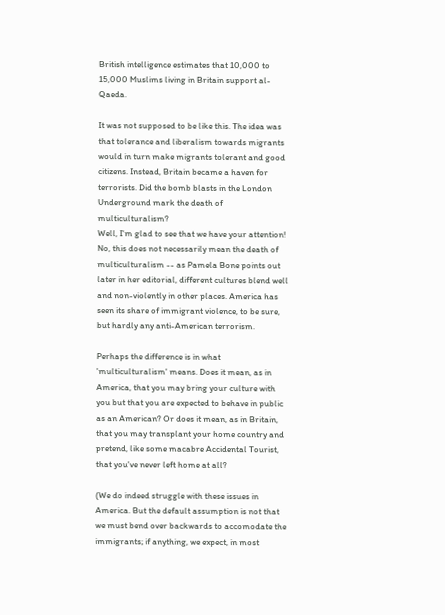British intelligence estimates that 10,000 to 15,000 Muslims living in Britain support al-Qaeda.

It was not supposed to be like this. The idea was that tolerance and liberalism towards migrants would in turn make migrants tolerant and good citizens. Instead, Britain became a haven for terrorists. Did the bomb blasts in the London Underground mark the death of multiculturalism?
Well, I'm glad to see that we have your attention! No, this does not necessarily mean the death of multiculturalism -- as Pamela Bone points out later in her editorial, different cultures blend well and non-violently in other places. America has seen its share of immigrant violence, to be sure, but hardly any anti-American terrorism.

Perhaps the difference is in what 'multiculturalism' means. Does it mean, as in America, that you may bring your culture with you but that you are expected to behave in public as an American? Or does it mean, as in Britain, that you may transplant your home country and pretend, like some macabre Accidental Tourist, that you've never left home at all?

(We do indeed struggle with these issues in America. But the default assumption is not that we must bend over backwards to accomodate the immigrants; if anything, we expect, in most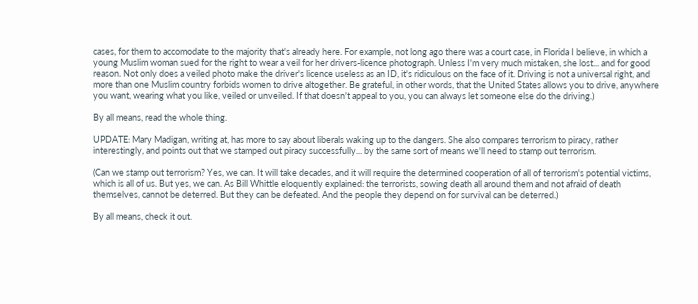cases, for them to accomodate to the majority that's already here. For example, not long ago there was a court case, in Florida I believe, in which a young Muslim woman sued for the right to wear a veil for her drivers-licence photograph. Unless I'm very much mistaken, she lost... and for good reason. Not only does a veiled photo make the driver's licence useless as an ID, it's ridiculous on the face of it. Driving is not a universal right, and more than one Muslim country forbids women to drive altogether. Be grateful, in other words, that the United States allows you to drive, anywhere you want, wearing what you like, veiled or unveiled. If that doesn't appeal to you, you can always let someone else do the driving.)

By all means, read the whole thing.

UPDATE: Mary Madigan, writing at, has more to say about liberals waking up to the dangers. She also compares terrorism to piracy, rather interestingly, and points out that we stamped out piracy successfully... by the same sort of means we'll need to stamp out terrorism.

(Can we stamp out terrorism? Yes, we can. It will take decades, and it will require the determined cooperation of all of terrorism's potential victims, which is all of us. But yes, we can. As Bill Whittle eloquently explained: the terrorists, sowing death all around them and not afraid of death themselves, cannot be deterred. But they can be defeated. And the people they depend on for survival can be deterred.)

By all means, check it out.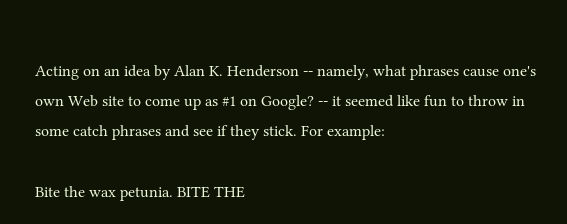Acting on an idea by Alan K. Henderson -- namely, what phrases cause one's own Web site to come up as #1 on Google? -- it seemed like fun to throw in some catch phrases and see if they stick. For example:

Bite the wax petunia. BITE THE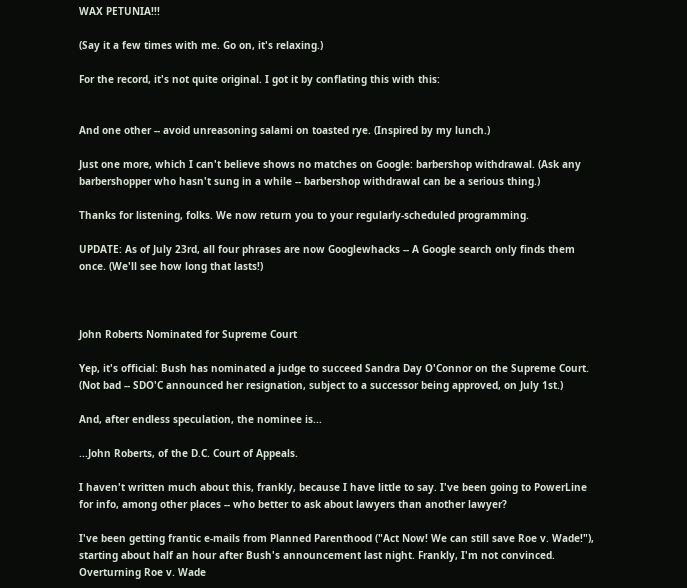WAX PETUNIA!!!

(Say it a few times with me. Go on, it's relaxing.)

For the record, it's not quite original. I got it by conflating this with this:


And one other -- avoid unreasoning salami on toasted rye. (Inspired by my lunch.)

Just one more, which I can't believe shows no matches on Google: barbershop withdrawal. (Ask any barbershopper who hasn't sung in a while -- barbershop withdrawal can be a serious thing.)

Thanks for listening, folks. We now return you to your regularly-scheduled programming.

UPDATE: As of July 23rd, all four phrases are now Googlewhacks -- A Google search only finds them once. (We'll see how long that lasts!)



John Roberts Nominated for Supreme Court

Yep, it's official: Bush has nominated a judge to succeed Sandra Day O'Connor on the Supreme Court. (Not bad -- SDO'C announced her resignation, subject to a successor being approved, on July 1st.)

And, after endless speculation, the nominee is...

...John Roberts, of the D.C. Court of Appeals.

I haven't written much about this, frankly, because I have little to say. I've been going to PowerLine for info, among other places -- who better to ask about lawyers than another lawyer?

I've been getting frantic e-mails from Planned Parenthood ("Act Now! We can still save Roe v. Wade!"), starting about half an hour after Bush's announcement last night. Frankly, I'm not convinced. Overturning Roe v. Wade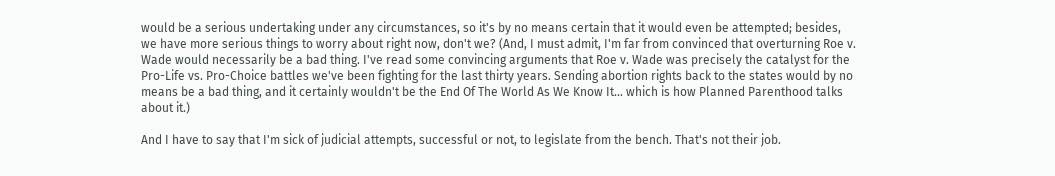would be a serious undertaking under any circumstances, so it's by no means certain that it would even be attempted; besides, we have more serious things to worry about right now, don't we? (And, I must admit, I'm far from convinced that overturning Roe v. Wade would necessarily be a bad thing. I've read some convincing arguments that Roe v. Wade was precisely the catalyst for the Pro-Life vs. Pro-Choice battles we've been fighting for the last thirty years. Sending abortion rights back to the states would by no means be a bad thing, and it certainly wouldn't be the End Of The World As We Know It... which is how Planned Parenthood talks about it.)

And I have to say that I'm sick of judicial attempts, successful or not, to legislate from the bench. That's not their job.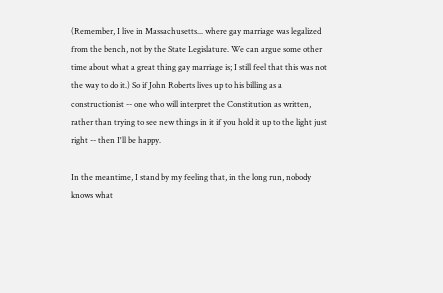(Remember, I live in Massachusetts... where gay marriage was legalized from the bench, not by the State Legislature. We can argue some other time about what a great thing gay marriage is; I still feel that this was not the way to do it.) So if John Roberts lives up to his billing as a constructionist -- one who will interpret the Constitution as written, rather than trying to see new things in it if you hold it up to the light just right -- then I'll be happy.

In the meantime, I stand by my feeling that, in the long run, nobody knows what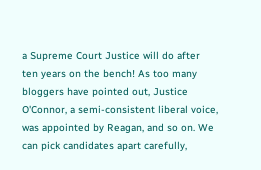a Supreme Court Justice will do after ten years on the bench! As too many bloggers have pointed out, Justice O'Connor, a semi-consistent liberal voice, was appointed by Reagan, and so on. We can pick candidates apart carefully,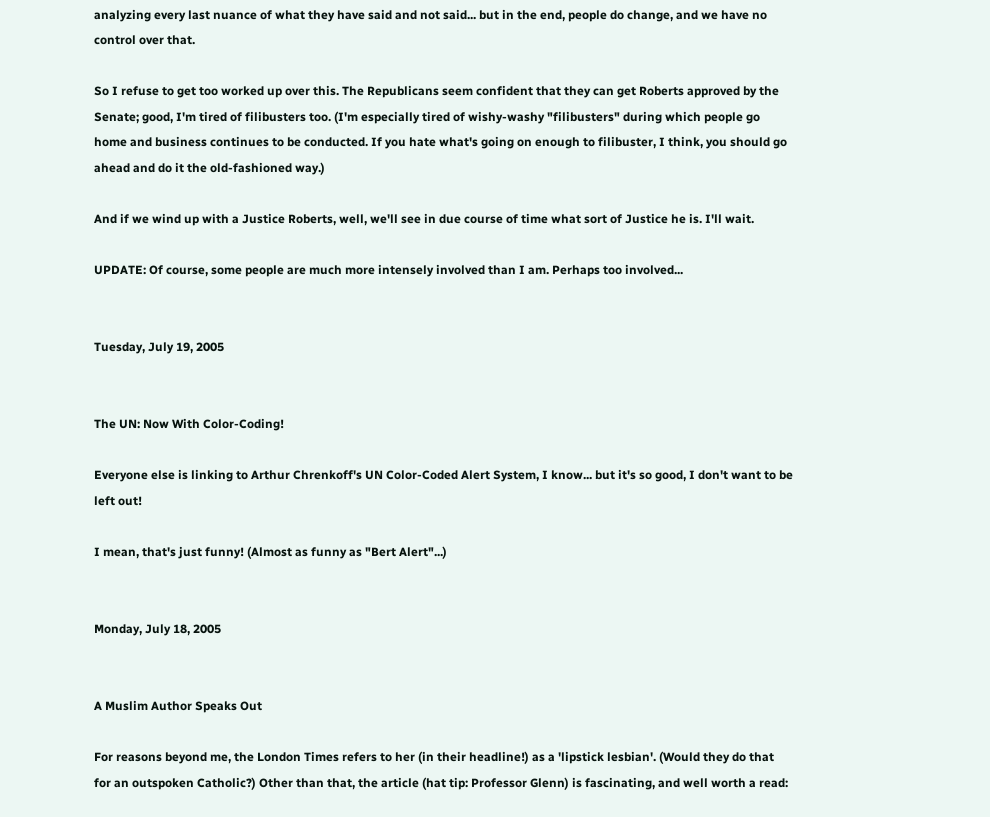analyzing every last nuance of what they have said and not said... but in the end, people do change, and we have no control over that.

So I refuse to get too worked up over this. The Republicans seem confident that they can get Roberts approved by the Senate; good, I'm tired of filibusters too. (I'm especially tired of wishy-washy "filibusters" during which people go home and business continues to be conducted. If you hate what's going on enough to filibuster, I think, you should go ahead and do it the old-fashioned way.)

And if we wind up with a Justice Roberts, well, we'll see in due course of time what sort of Justice he is. I'll wait.

UPDATE: Of course, some people are much more intensely involved than I am. Perhaps too involved...


Tuesday, July 19, 2005


The UN: Now With Color-Coding!

Everyone else is linking to Arthur Chrenkoff's UN Color-Coded Alert System, I know... but it's so good, I don't want to be left out!

I mean, that's just funny! (Almost as funny as "Bert Alert"...)


Monday, July 18, 2005


A Muslim Author Speaks Out

For reasons beyond me, the London Times refers to her (in their headline!) as a 'lipstick lesbian'. (Would they do that for an outspoken Catholic?) Other than that, the article (hat tip: Professor Glenn) is fascinating, and well worth a read: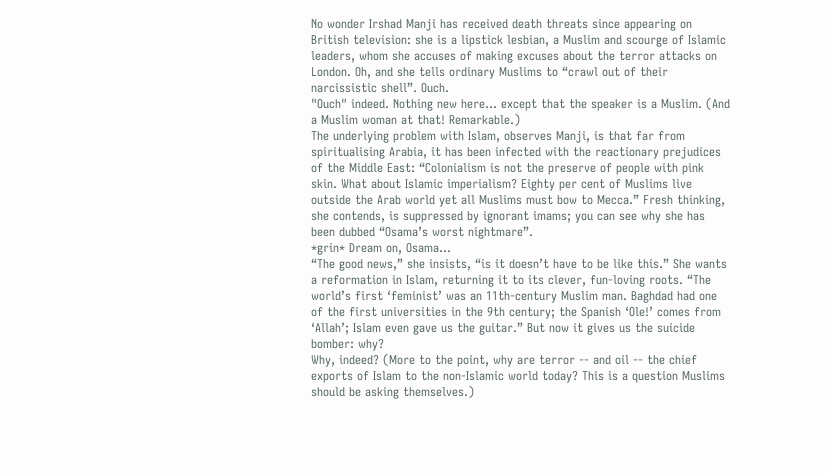No wonder Irshad Manji has received death threats since appearing on British television: she is a lipstick lesbian, a Muslim and scourge of Islamic leaders, whom she accuses of making excuses about the terror attacks on London. Oh, and she tells ordinary Muslims to “crawl out of their narcissistic shell”. Ouch.
"Ouch" indeed. Nothing new here... except that the speaker is a Muslim. (And a Muslim woman at that! Remarkable.)
The underlying problem with Islam, observes Manji, is that far from spiritualising Arabia, it has been infected with the reactionary prejudices of the Middle East: “Colonialism is not the preserve of people with pink skin. What about Islamic imperialism? Eighty per cent of Muslims live outside the Arab world yet all Muslims must bow to Mecca.” Fresh thinking, she contends, is suppressed by ignorant imams; you can see why she has been dubbed “Osama’s worst nightmare”.
*grin* Dream on, Osama...
“The good news,” she insists, “is it doesn’t have to be like this.” She wants a reformation in Islam, returning it to its clever, fun-loving roots. “The world’s first ‘feminist’ was an 11th-century Muslim man. Baghdad had one of the first universities in the 9th century; the Spanish ‘Ole!’ comes from ‘Allah’; Islam even gave us the guitar.” But now it gives us the suicide bomber: why?
Why, indeed? (More to the point, why are terror -- and oil -- the chief exports of Islam to the non-Islamic world today? This is a question Muslims should be asking themselves.)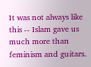It was not always like this -- Islam gave us much more than feminism and guitars.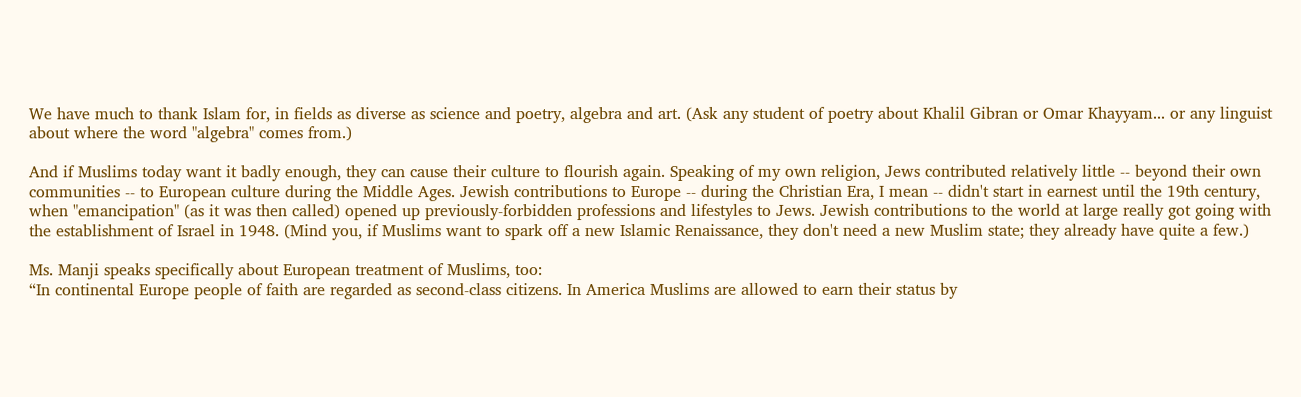We have much to thank Islam for, in fields as diverse as science and poetry, algebra and art. (Ask any student of poetry about Khalil Gibran or Omar Khayyam... or any linguist about where the word "algebra" comes from.)

And if Muslims today want it badly enough, they can cause their culture to flourish again. Speaking of my own religion, Jews contributed relatively little -- beyond their own communities -- to European culture during the Middle Ages. Jewish contributions to Europe -- during the Christian Era, I mean -- didn't start in earnest until the 19th century, when "emancipation" (as it was then called) opened up previously-forbidden professions and lifestyles to Jews. Jewish contributions to the world at large really got going with the establishment of Israel in 1948. (Mind you, if Muslims want to spark off a new Islamic Renaissance, they don't need a new Muslim state; they already have quite a few.)

Ms. Manji speaks specifically about European treatment of Muslims, too:
“In continental Europe people of faith are regarded as second-class citizens. In America Muslims are allowed to earn their status by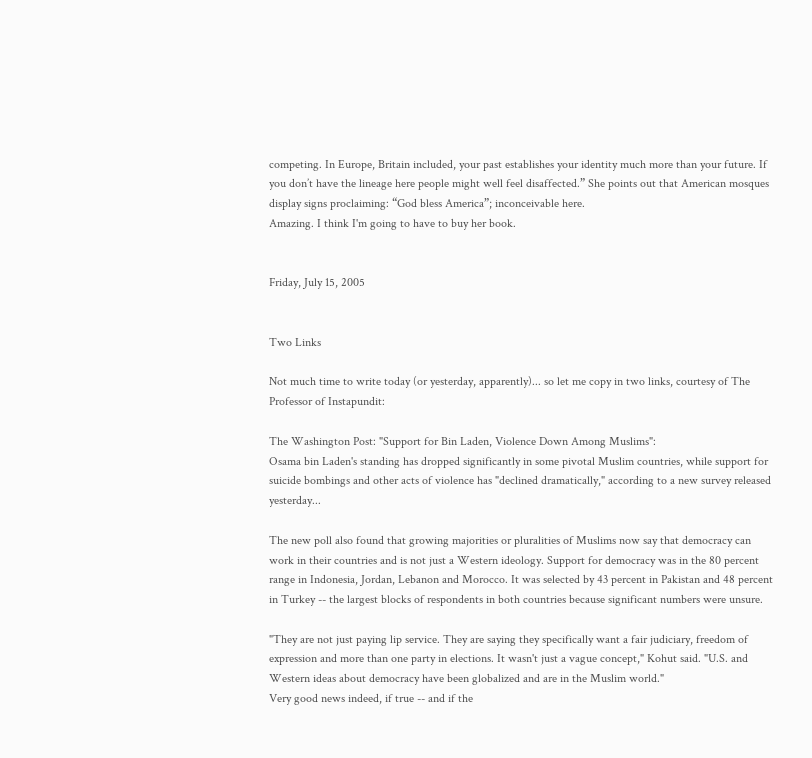competing. In Europe, Britain included, your past establishes your identity much more than your future. If you don’t have the lineage here people might well feel disaffected.” She points out that American mosques display signs proclaiming: “God bless America”; inconceivable here.
Amazing. I think I'm going to have to buy her book.


Friday, July 15, 2005


Two Links

Not much time to write today (or yesterday, apparently)... so let me copy in two links, courtesy of The Professor of Instapundit:

The Washington Post: "Support for Bin Laden, Violence Down Among Muslims":
Osama bin Laden's standing has dropped significantly in some pivotal Muslim countries, while support for suicide bombings and other acts of violence has "declined dramatically," according to a new survey released yesterday...

The new poll also found that growing majorities or pluralities of Muslims now say that democracy can work in their countries and is not just a Western ideology. Support for democracy was in the 80 percent range in Indonesia, Jordan, Lebanon and Morocco. It was selected by 43 percent in Pakistan and 48 percent in Turkey -- the largest blocks of respondents in both countries because significant numbers were unsure.

"They are not just paying lip service. They are saying they specifically want a fair judiciary, freedom of expression and more than one party in elections. It wasn't just a vague concept," Kohut said. "U.S. and Western ideas about democracy have been globalized and are in the Muslim world."
Very good news indeed, if true -- and if the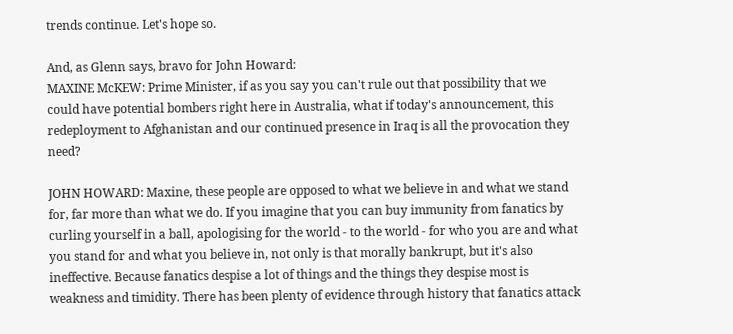trends continue. Let's hope so.

And, as Glenn says, bravo for John Howard:
MAXINE McKEW: Prime Minister, if as you say you can't rule out that possibility that we could have potential bombers right here in Australia, what if today's announcement, this redeployment to Afghanistan and our continued presence in Iraq is all the provocation they need?

JOHN HOWARD: Maxine, these people are opposed to what we believe in and what we stand for, far more than what we do. If you imagine that you can buy immunity from fanatics by curling yourself in a ball, apologising for the world - to the world - for who you are and what you stand for and what you believe in, not only is that morally bankrupt, but it's also ineffective. Because fanatics despise a lot of things and the things they despise most is weakness and timidity. There has been plenty of evidence through history that fanatics attack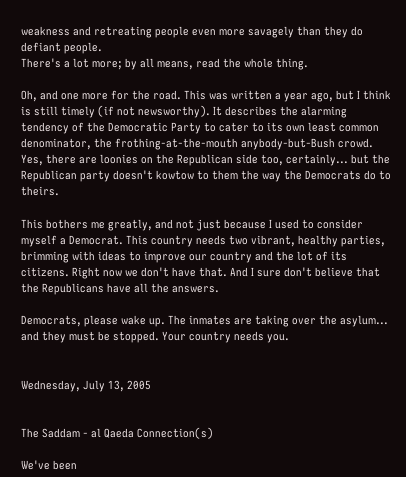weakness and retreating people even more savagely than they do defiant people.
There's a lot more; by all means, read the whole thing.

Oh, and one more for the road. This was written a year ago, but I think is still timely (if not newsworthy). It describes the alarming tendency of the Democratic Party to cater to its own least common denominator, the frothing-at-the-mouth anybody-but-Bush crowd. Yes, there are loonies on the Republican side too, certainly... but the Republican party doesn't kowtow to them the way the Democrats do to theirs.

This bothers me greatly, and not just because I used to consider myself a Democrat. This country needs two vibrant, healthy parties, brimming with ideas to improve our country and the lot of its citizens. Right now we don't have that. And I sure don't believe that the Republicans have all the answers.

Democrats, please wake up. The inmates are taking over the asylum... and they must be stopped. Your country needs you.


Wednesday, July 13, 2005


The Saddam - al Qaeda Connection(s)

We've been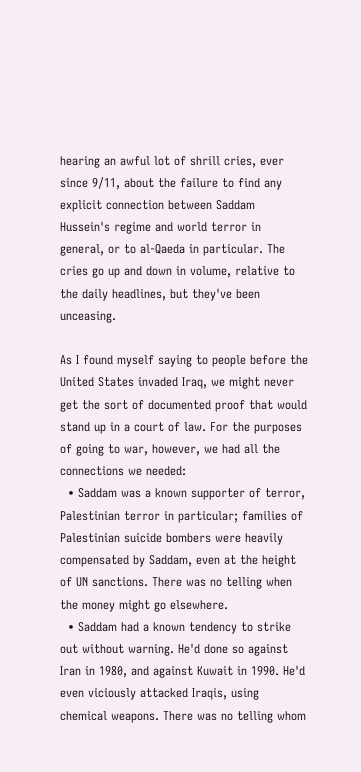hearing an awful lot of shrill cries, ever since 9/11, about the failure to find any explicit connection between Saddam Hussein's regime and world terror in general, or to al-Qaeda in particular. The cries go up and down in volume, relative to the daily headlines, but they've been unceasing.

As I found myself saying to people before the United States invaded Iraq, we might never get the sort of documented proof that would stand up in a court of law. For the purposes of going to war, however, we had all the connections we needed:
  • Saddam was a known supporter of terror, Palestinian terror in particular; families of Palestinian suicide bombers were heavily compensated by Saddam, even at the height of UN sanctions. There was no telling when the money might go elsewhere.
  • Saddam had a known tendency to strike out without warning. He'd done so against Iran in 1980, and against Kuwait in 1990. He'd even viciously attacked Iraqis, using chemical weapons. There was no telling whom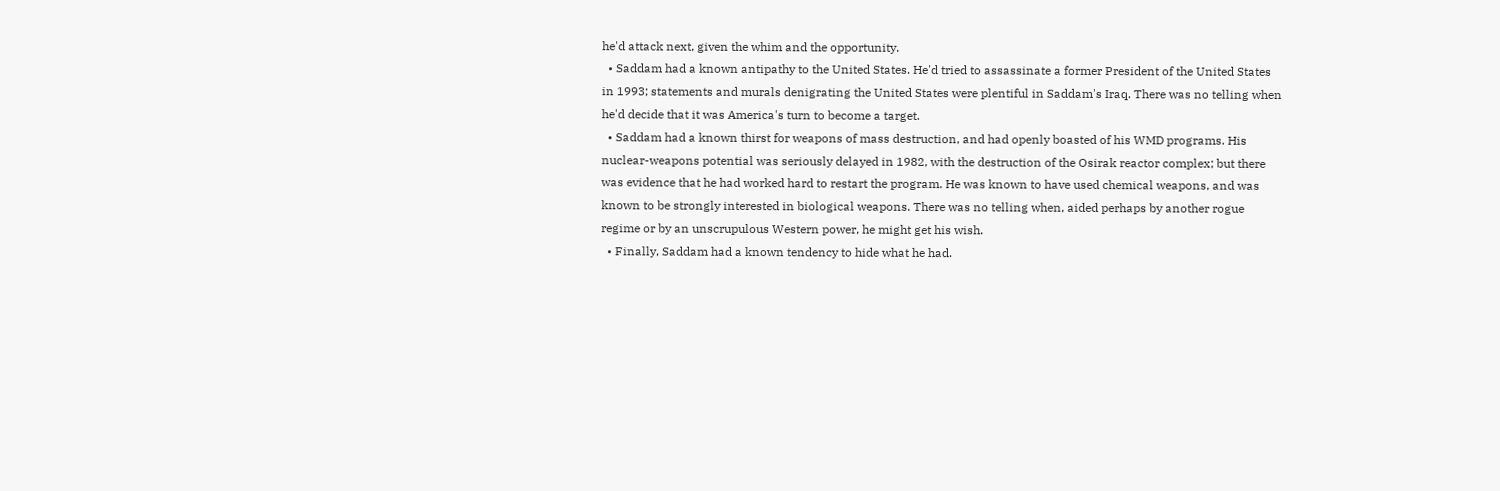he'd attack next, given the whim and the opportunity.
  • Saddam had a known antipathy to the United States. He'd tried to assassinate a former President of the United States in 1993; statements and murals denigrating the United States were plentiful in Saddam's Iraq. There was no telling when he'd decide that it was America's turn to become a target.
  • Saddam had a known thirst for weapons of mass destruction, and had openly boasted of his WMD programs. His nuclear-weapons potential was seriously delayed in 1982, with the destruction of the Osirak reactor complex; but there was evidence that he had worked hard to restart the program. He was known to have used chemical weapons, and was known to be strongly interested in biological weapons. There was no telling when, aided perhaps by another rogue regime or by an unscrupulous Western power, he might get his wish.
  • Finally, Saddam had a known tendency to hide what he had.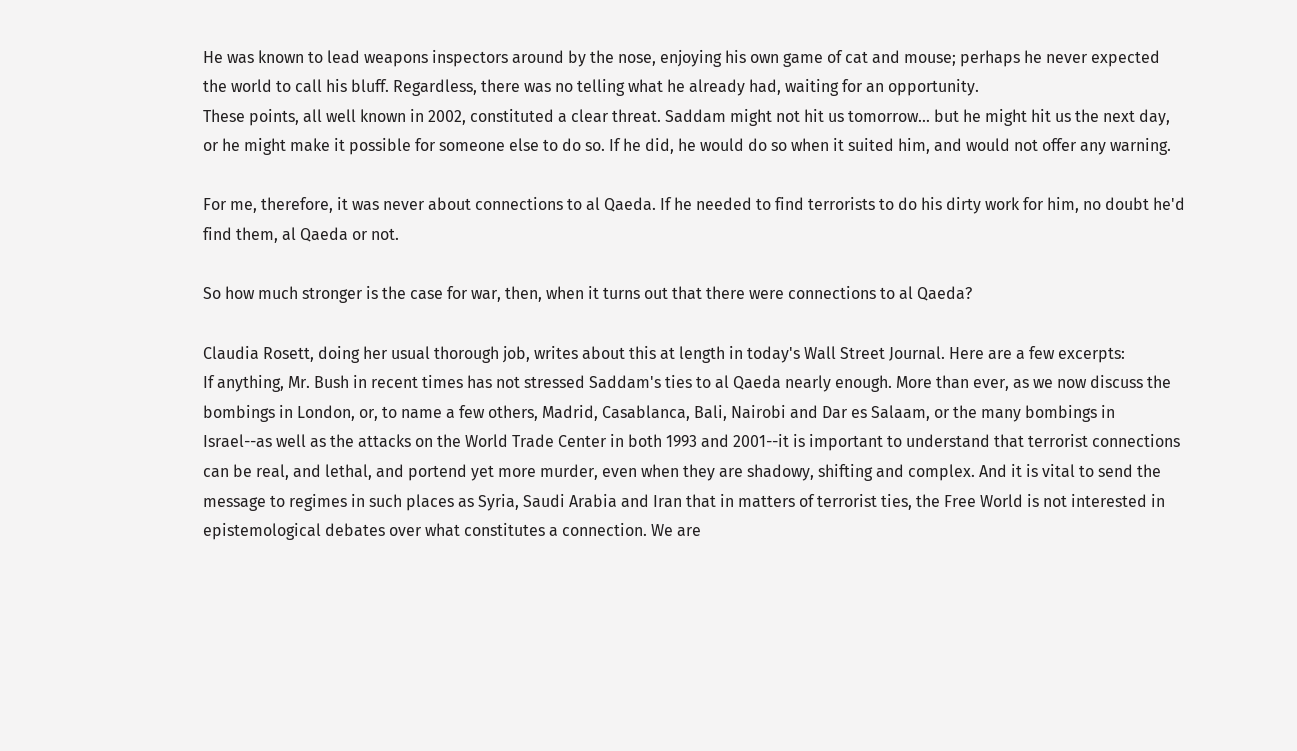He was known to lead weapons inspectors around by the nose, enjoying his own game of cat and mouse; perhaps he never expected the world to call his bluff. Regardless, there was no telling what he already had, waiting for an opportunity.
These points, all well known in 2002, constituted a clear threat. Saddam might not hit us tomorrow... but he might hit us the next day, or he might make it possible for someone else to do so. If he did, he would do so when it suited him, and would not offer any warning.

For me, therefore, it was never about connections to al Qaeda. If he needed to find terrorists to do his dirty work for him, no doubt he'd find them, al Qaeda or not.

So how much stronger is the case for war, then, when it turns out that there were connections to al Qaeda?

Claudia Rosett, doing her usual thorough job, writes about this at length in today's Wall Street Journal. Here are a few excerpts:
If anything, Mr. Bush in recent times has not stressed Saddam's ties to al Qaeda nearly enough. More than ever, as we now discuss the bombings in London, or, to name a few others, Madrid, Casablanca, Bali, Nairobi and Dar es Salaam, or the many bombings in Israel--as well as the attacks on the World Trade Center in both 1993 and 2001--it is important to understand that terrorist connections can be real, and lethal, and portend yet more murder, even when they are shadowy, shifting and complex. And it is vital to send the message to regimes in such places as Syria, Saudi Arabia and Iran that in matters of terrorist ties, the Free World is not interested in epistemological debates over what constitutes a connection. We are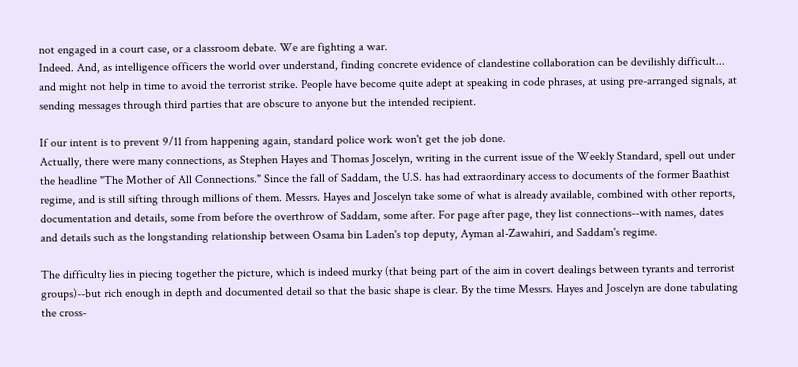not engaged in a court case, or a classroom debate. We are fighting a war.
Indeed. And, as intelligence officers the world over understand, finding concrete evidence of clandestine collaboration can be devilishly difficult... and might not help in time to avoid the terrorist strike. People have become quite adept at speaking in code phrases, at using pre-arranged signals, at sending messages through third parties that are obscure to anyone but the intended recipient.

If our intent is to prevent 9/11 from happening again, standard police work won't get the job done.
Actually, there were many connections, as Stephen Hayes and Thomas Joscelyn, writing in the current issue of the Weekly Standard, spell out under the headline "The Mother of All Connections." Since the fall of Saddam, the U.S. has had extraordinary access to documents of the former Baathist regime, and is still sifting through millions of them. Messrs. Hayes and Joscelyn take some of what is already available, combined with other reports, documentation and details, some from before the overthrow of Saddam, some after. For page after page, they list connections--with names, dates and details such as the longstanding relationship between Osama bin Laden's top deputy, Ayman al-Zawahiri, and Saddam's regime.

The difficulty lies in piecing together the picture, which is indeed murky (that being part of the aim in covert dealings between tyrants and terrorist groups)--but rich enough in depth and documented detail so that the basic shape is clear. By the time Messrs. Hayes and Joscelyn are done tabulating the cross-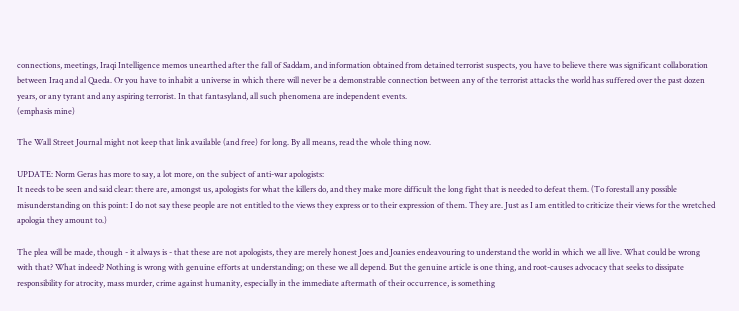connections, meetings, Iraqi Intelligence memos unearthed after the fall of Saddam, and information obtained from detained terrorist suspects, you have to believe there was significant collaboration between Iraq and al Qaeda. Or you have to inhabit a universe in which there will never be a demonstrable connection between any of the terrorist attacks the world has suffered over the past dozen years, or any tyrant and any aspiring terrorist. In that fantasyland, all such phenomena are independent events.
(emphasis mine)

The Wall Street Journal might not keep that link available (and free) for long. By all means, read the whole thing now.

UPDATE: Norm Geras has more to say, a lot more, on the subject of anti-war apologists:
It needs to be seen and said clear: there are, amongst us, apologists for what the killers do, and they make more difficult the long fight that is needed to defeat them. (To forestall any possible misunderstanding on this point: I do not say these people are not entitled to the views they express or to their expression of them. They are. Just as I am entitled to criticize their views for the wretched apologia they amount to.)

The plea will be made, though - it always is - that these are not apologists, they are merely honest Joes and Joanies endeavouring to understand the world in which we all live. What could be wrong with that? What indeed? Nothing is wrong with genuine efforts at understanding; on these we all depend. But the genuine article is one thing, and root-causes advocacy that seeks to dissipate responsibility for atrocity, mass murder, crime against humanity, especially in the immediate aftermath of their occurrence, is something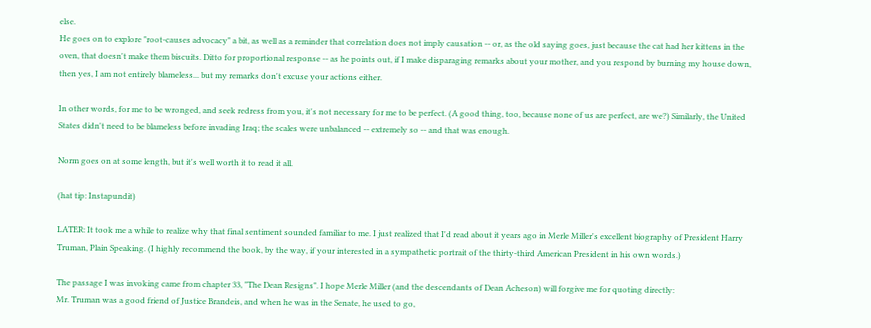else.
He goes on to explore "root-causes advocacy" a bit, as well as a reminder that correlation does not imply causation -- or, as the old saying goes, just because the cat had her kittens in the oven, that doesn't make them biscuits. Ditto for proportional response -- as he points out, if I make disparaging remarks about your mother, and you respond by burning my house down, then yes, I am not entirely blameless... but my remarks don't excuse your actions either.

In other words, for me to be wronged, and seek redress from you, it's not necessary for me to be perfect. (A good thing, too, because none of us are perfect, are we?) Similarly, the United States didn't need to be blameless before invading Iraq; the scales were unbalanced -- extremely so -- and that was enough.

Norm goes on at some length, but it's well worth it to read it all.

(hat tip: Instapundit)

LATER: It took me a while to realize why that final sentiment sounded familiar to me. I just realized that I'd read about it years ago in Merle Miller's excellent biography of President Harry Truman, Plain Speaking. (I highly recommend the book, by the way, if your interested in a sympathetic portrait of the thirty-third American President in his own words.)

The passage I was invoking came from chapter 33, "The Dean Resigns". I hope Merle Miller (and the descendants of Dean Acheson) will forgive me for quoting directly:
Mr. Truman was a good friend of Justice Brandeis, and when he was in the Senate, he used to go,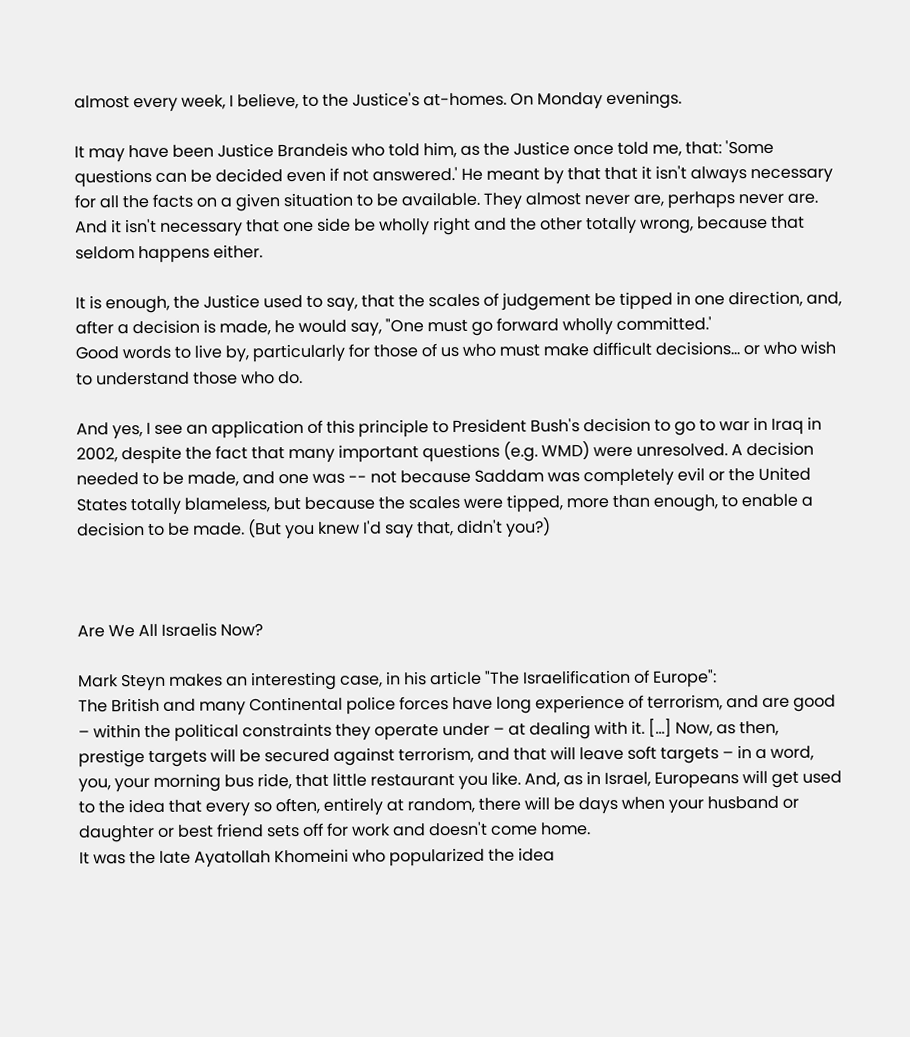almost every week, I believe, to the Justice's at-homes. On Monday evenings.

It may have been Justice Brandeis who told him, as the Justice once told me, that: 'Some questions can be decided even if not answered.' He meant by that that it isn't always necessary for all the facts on a given situation to be available. They almost never are, perhaps never are. And it isn't necessary that one side be wholly right and the other totally wrong, because that seldom happens either.

It is enough, the Justice used to say, that the scales of judgement be tipped in one direction, and,
after a decision is made, he would say, "One must go forward wholly committed.'
Good words to live by, particularly for those of us who must make difficult decisions... or who wish to understand those who do.

And yes, I see an application of this principle to President Bush's decision to go to war in Iraq in 2002, despite the fact that many important questions (e.g. WMD) were unresolved. A decision needed to be made, and one was -- not because Saddam was completely evil or the United States totally blameless, but because the scales were tipped, more than enough, to enable a decision to be made. (But you knew I'd say that, didn't you?)



Are We All Israelis Now?

Mark Steyn makes an interesting case, in his article "The Israelification of Europe":
The British and many Continental police forces have long experience of terrorism, and are good – within the political constraints they operate under – at dealing with it. [...] Now, as then, prestige targets will be secured against terrorism, and that will leave soft targets – in a word, you, your morning bus ride, that little restaurant you like. And, as in Israel, Europeans will get used to the idea that every so often, entirely at random, there will be days when your husband or daughter or best friend sets off for work and doesn't come home.
It was the late Ayatollah Khomeini who popularized the idea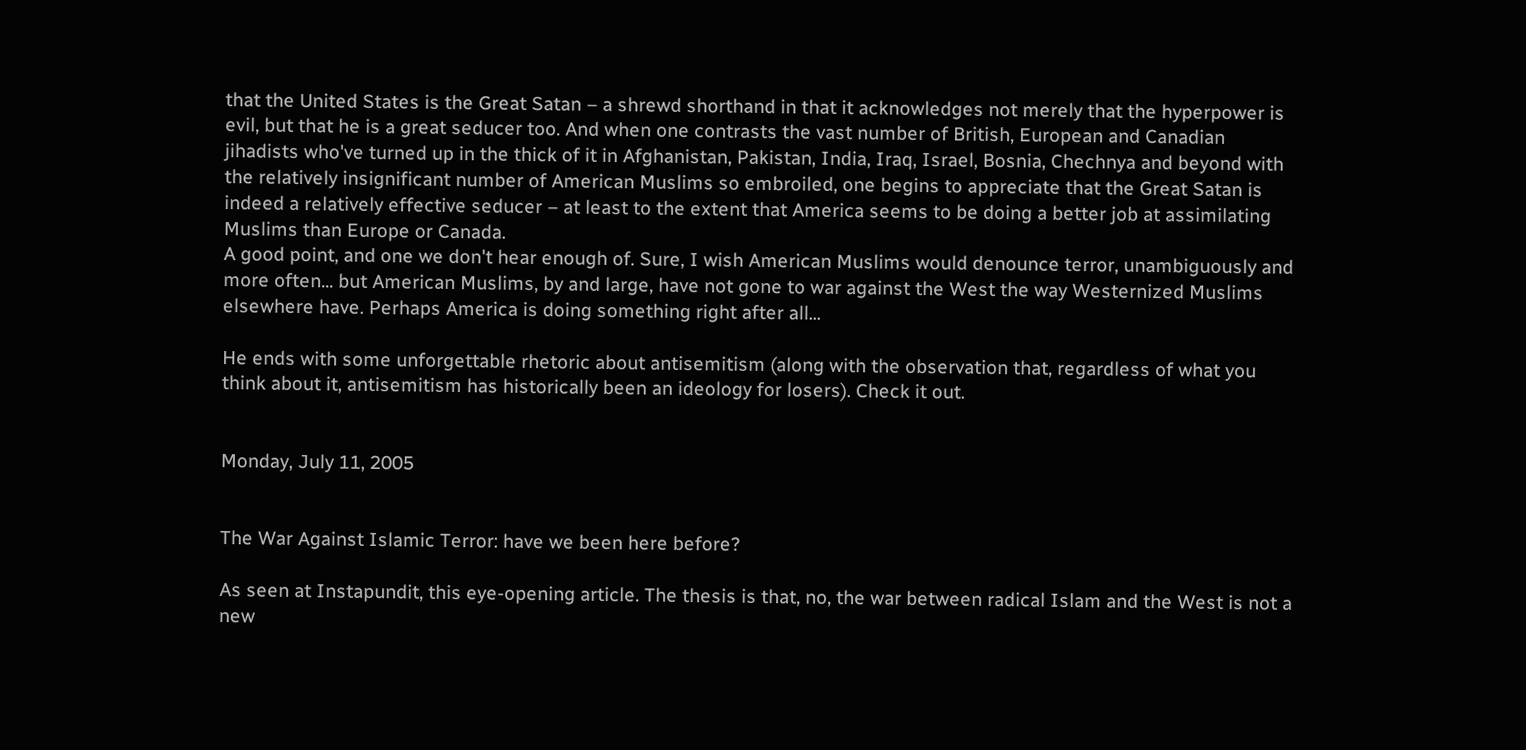that the United States is the Great Satan – a shrewd shorthand in that it acknowledges not merely that the hyperpower is evil, but that he is a great seducer too. And when one contrasts the vast number of British, European and Canadian jihadists who've turned up in the thick of it in Afghanistan, Pakistan, India, Iraq, Israel, Bosnia, Chechnya and beyond with the relatively insignificant number of American Muslims so embroiled, one begins to appreciate that the Great Satan is indeed a relatively effective seducer – at least to the extent that America seems to be doing a better job at assimilating Muslims than Europe or Canada.
A good point, and one we don't hear enough of. Sure, I wish American Muslims would denounce terror, unambiguously and more often... but American Muslims, by and large, have not gone to war against the West the way Westernized Muslims elsewhere have. Perhaps America is doing something right after all...

He ends with some unforgettable rhetoric about antisemitism (along with the observation that, regardless of what you think about it, antisemitism has historically been an ideology for losers). Check it out.


Monday, July 11, 2005


The War Against Islamic Terror: have we been here before?

As seen at Instapundit, this eye-opening article. The thesis is that, no, the war between radical Islam and the West is not a new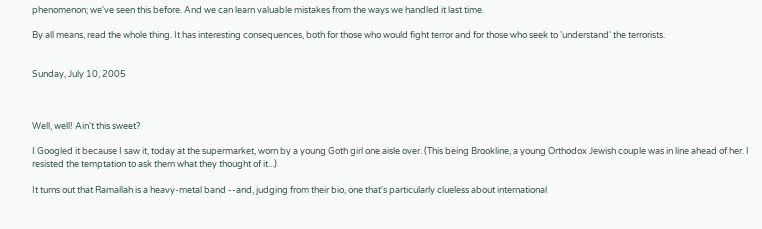phenomenon; we've seen this before. And we can learn valuable mistakes from the ways we handled it last time.

By all means, read the whole thing. It has interesting consequences, both for those who would fight terror and for those who seek to 'understand' the terrorists.


Sunday, July 10, 2005



Well, well! Ain't this sweet?

I Googled it because I saw it, today at the supermarket, worn by a young Goth girl one aisle over. (This being Brookline, a young Orthodox Jewish couple was in line ahead of her. I resisted the temptation to ask them what they thought of it...)

It turns out that Ramallah is a heavy-metal band --and, judging from their bio, one that's particularly clueless about international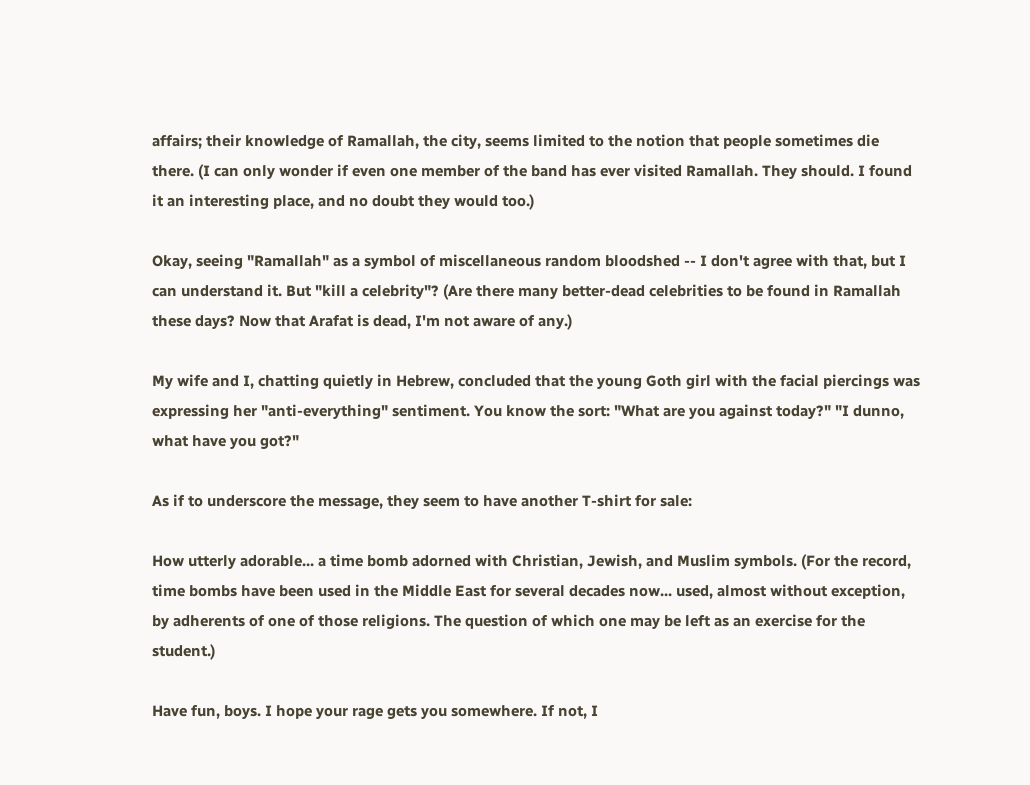affairs; their knowledge of Ramallah, the city, seems limited to the notion that people sometimes die there. (I can only wonder if even one member of the band has ever visited Ramallah. They should. I found it an interesting place, and no doubt they would too.)

Okay, seeing "Ramallah" as a symbol of miscellaneous random bloodshed -- I don't agree with that, but I can understand it. But "kill a celebrity"? (Are there many better-dead celebrities to be found in Ramallah these days? Now that Arafat is dead, I'm not aware of any.)

My wife and I, chatting quietly in Hebrew, concluded that the young Goth girl with the facial piercings was expressing her "anti-everything" sentiment. You know the sort: "What are you against today?" "I dunno, what have you got?"

As if to underscore the message, they seem to have another T-shirt for sale:

How utterly adorable... a time bomb adorned with Christian, Jewish, and Muslim symbols. (For the record, time bombs have been used in the Middle East for several decades now... used, almost without exception, by adherents of one of those religions. The question of which one may be left as an exercise for the student.)

Have fun, boys. I hope your rage gets you somewhere. If not, I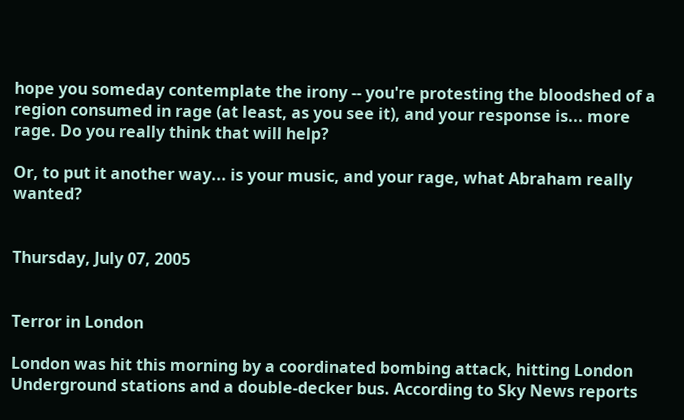hope you someday contemplate the irony -- you're protesting the bloodshed of a region consumed in rage (at least, as you see it), and your response is... more rage. Do you really think that will help?

Or, to put it another way... is your music, and your rage, what Abraham really wanted?


Thursday, July 07, 2005


Terror in London

London was hit this morning by a coordinated bombing attack, hitting London Underground stations and a double-decker bus. According to Sky News reports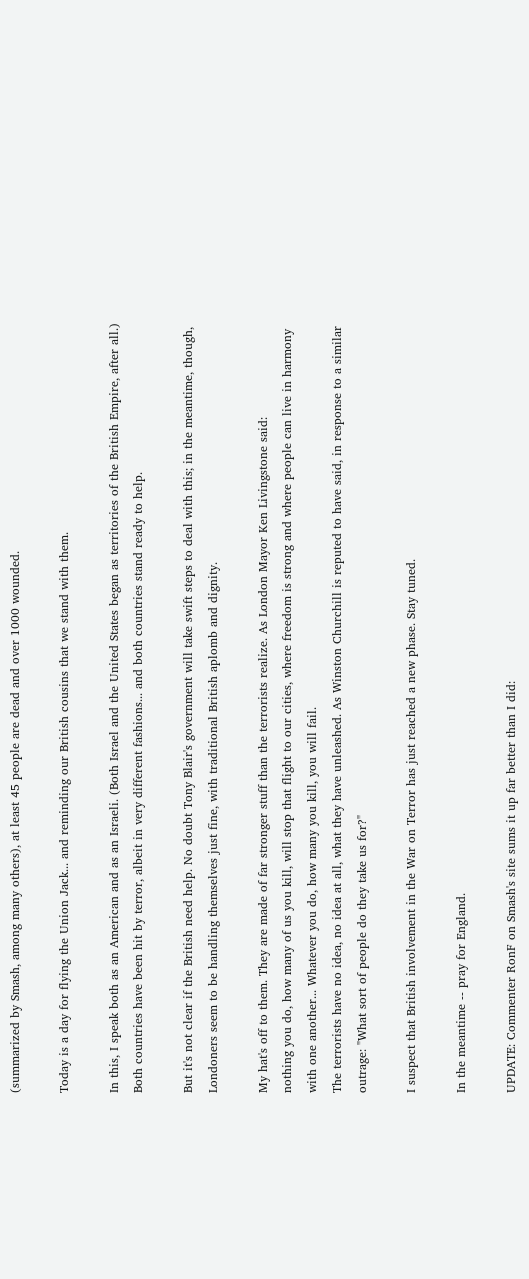(summarized by Smash, among many others), at least 45 people are dead and over 1000 wounded.

Today is a day for flying the Union Jack... and reminding our British cousins that we stand with them.

In this, I speak both as an American and as an Israeli. (Both Israel and the United States began as territories of the British Empire, after all.) Both countries have been hit by terror, albeit in very different fashions... and both countries stand ready to help.

But it's not clear if the British need help. No doubt Tony Blair's government will take swift steps to deal with this; in the meantime, though, Londoners seem to be handling themselves just fine, with traditional British aplomb and dignity.

My hat's off to them. They are made of far stronger stuff than the terrorists realize. As London Mayor Ken Livingstone said:
nothing you do, how many of us you kill, will stop that flight to our cities, where freedom is strong and where people can live in harmony with one another... Whatever you do, how many you kill, you will fail.
The terrorists have no idea, no idea at all, what they have unleashed. As Winston Churchill is reputed to have said, in response to a similar outrage: "What sort of people do they take us for?"

I suspect that British involvement in the War on Terror has just reached a new phase. Stay tuned.

In the meantime -- pray for England.

UPDATE: Commenter RonF on Smash's site sums it up far better than I did: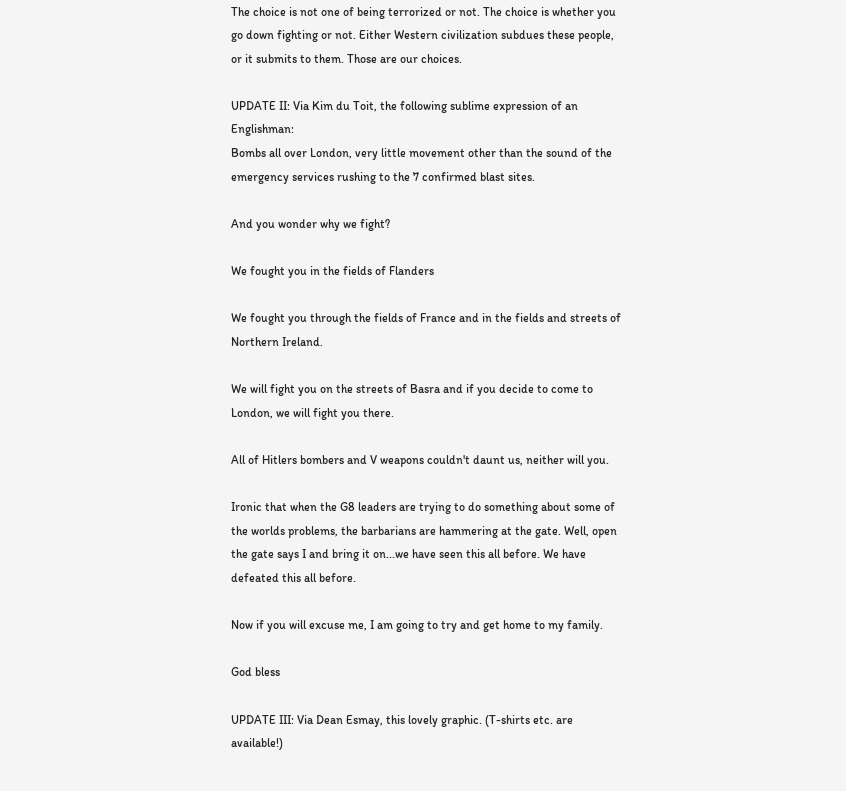The choice is not one of being terrorized or not. The choice is whether you go down fighting or not. Either Western civilization subdues these people, or it submits to them. Those are our choices.

UPDATE II: Via Kim du Toit, the following sublime expression of an Englishman:
Bombs all over London, very little movement other than the sound of the emergency services rushing to the 7 confirmed blast sites.

And you wonder why we fight?

We fought you in the fields of Flanders

We fought you through the fields of France and in the fields and streets of Northern Ireland.

We will fight you on the streets of Basra and if you decide to come to London, we will fight you there.

All of Hitlers bombers and V weapons couldn't daunt us, neither will you.

Ironic that when the G8 leaders are trying to do something about some of the worlds problems, the barbarians are hammering at the gate. Well, open the gate says I and bring it on...we have seen this all before. We have defeated this all before.

Now if you will excuse me, I am going to try and get home to my family.

God bless

UPDATE III: Via Dean Esmay, this lovely graphic. (T-shirts etc. are available!)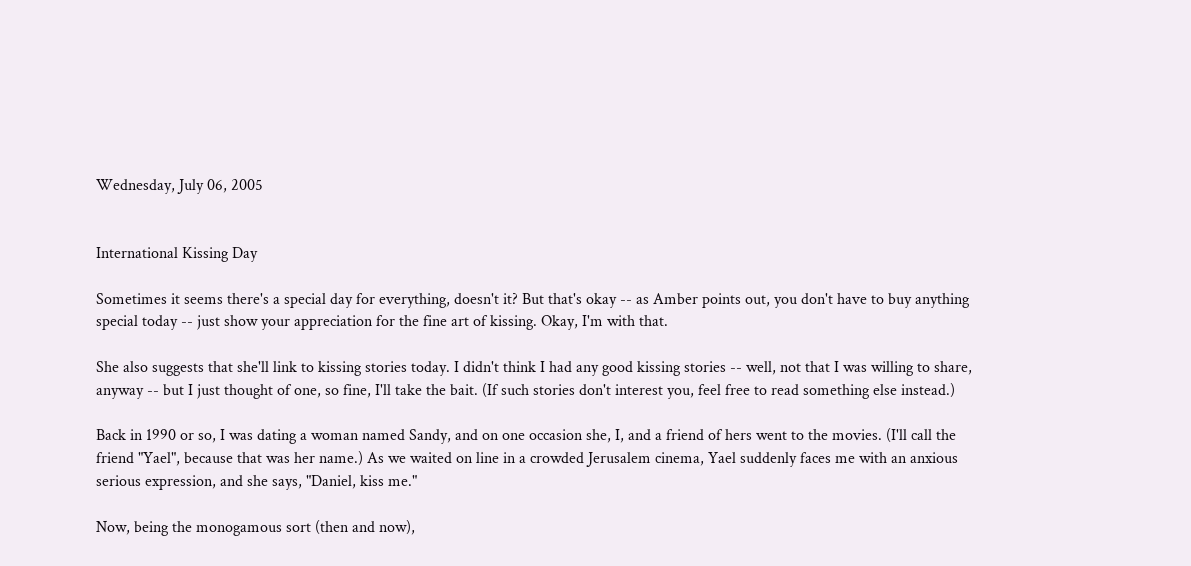Wednesday, July 06, 2005


International Kissing Day

Sometimes it seems there's a special day for everything, doesn't it? But that's okay -- as Amber points out, you don't have to buy anything special today -- just show your appreciation for the fine art of kissing. Okay, I'm with that.

She also suggests that she'll link to kissing stories today. I didn't think I had any good kissing stories -- well, not that I was willing to share, anyway -- but I just thought of one, so fine, I'll take the bait. (If such stories don't interest you, feel free to read something else instead.)

Back in 1990 or so, I was dating a woman named Sandy, and on one occasion she, I, and a friend of hers went to the movies. (I'll call the friend "Yael", because that was her name.) As we waited on line in a crowded Jerusalem cinema, Yael suddenly faces me with an anxious serious expression, and she says, "Daniel, kiss me."

Now, being the monogamous sort (then and now),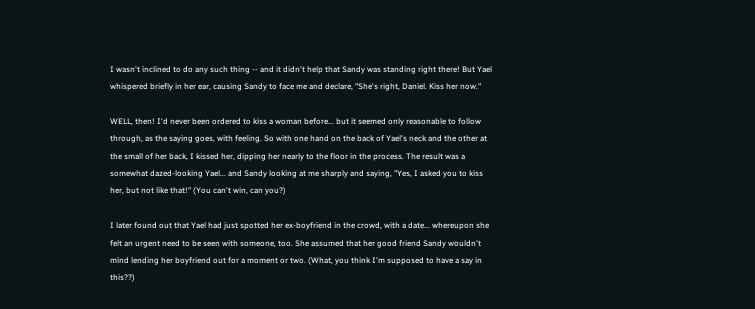I wasn't inclined to do any such thing -- and it didn't help that Sandy was standing right there! But Yael whispered briefly in her ear, causing Sandy to face me and declare, "She's right, Daniel. Kiss her now."

WELL, then! I'd never been ordered to kiss a woman before... but it seemed only reasonable to follow through, as the saying goes, with feeling. So with one hand on the back of Yael's neck and the other at the small of her back, I kissed her, dipping her nearly to the floor in the process. The result was a somewhat dazed-looking Yael... and Sandy looking at me sharply and saying, "Yes, I asked you to kiss her, but not like that!" (You can't win, can you?)

I later found out that Yael had just spotted her ex-boyfriend in the crowd, with a date... whereupon she felt an urgent need to be seen with someone, too. She assumed that her good friend Sandy wouldn't mind lending her boyfriend out for a moment or two. (What, you think I'm supposed to have a say in this??)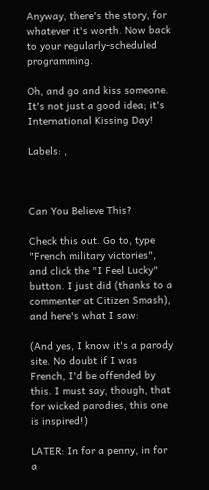Anyway, there's the story, for whatever it's worth. Now back to your regularly-scheduled programming.

Oh, and go and kiss someone. It's not just a good idea; it's International Kissing Day!

Labels: ,



Can You Believe This?

Check this out. Go to, type "French military victories", and click the "I Feel Lucky" button. I just did (thanks to a commenter at Citizen Smash), and here's what I saw:

(And yes, I know it's a parody site. No doubt if I was French, I'd be offended by this. I must say, though, that for wicked parodies, this one is inspired!)

LATER: In for a penny, in for a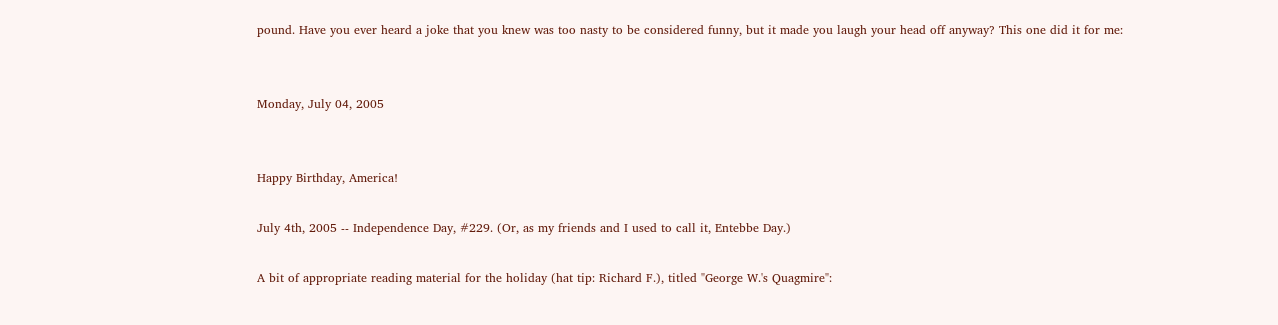pound. Have you ever heard a joke that you knew was too nasty to be considered funny, but it made you laugh your head off anyway? This one did it for me:


Monday, July 04, 2005


Happy Birthday, America!

July 4th, 2005 -- Independence Day, #229. (Or, as my friends and I used to call it, Entebbe Day.)

A bit of appropriate reading material for the holiday (hat tip: Richard F.), titled "George W.'s Quagmire":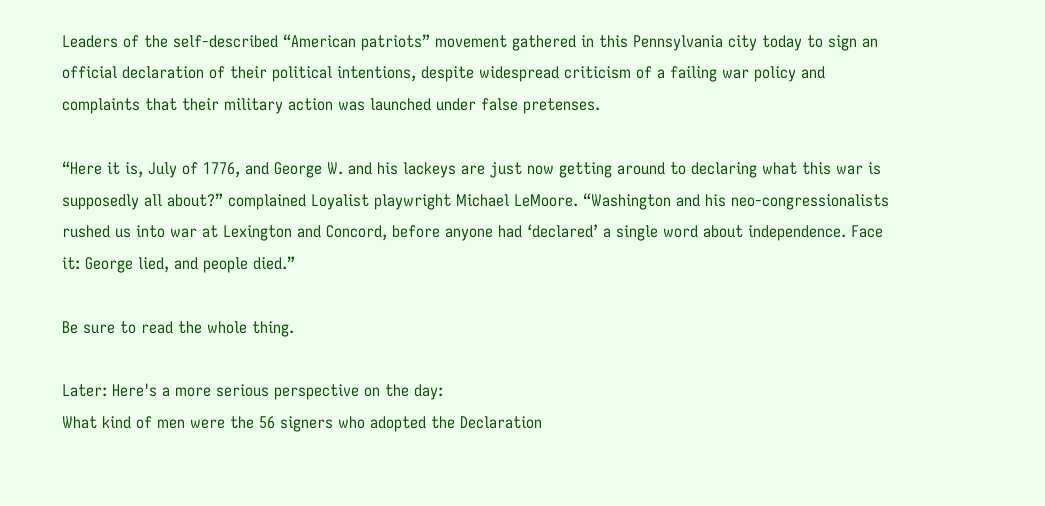Leaders of the self-described “American patriots” movement gathered in this Pennsylvania city today to sign an official declaration of their political intentions, despite widespread criticism of a failing war policy and complaints that their military action was launched under false pretenses.

“Here it is, July of 1776, and George W. and his lackeys are just now getting around to declaring what this war is supposedly all about?” complained Loyalist playwright Michael LeMoore. “Washington and his neo-congressionalists rushed us into war at Lexington and Concord, before anyone had ‘declared’ a single word about independence. Face it: George lied, and people died.”

Be sure to read the whole thing.

Later: Here's a more serious perspective on the day:
What kind of men were the 56 signers who adopted the Declaration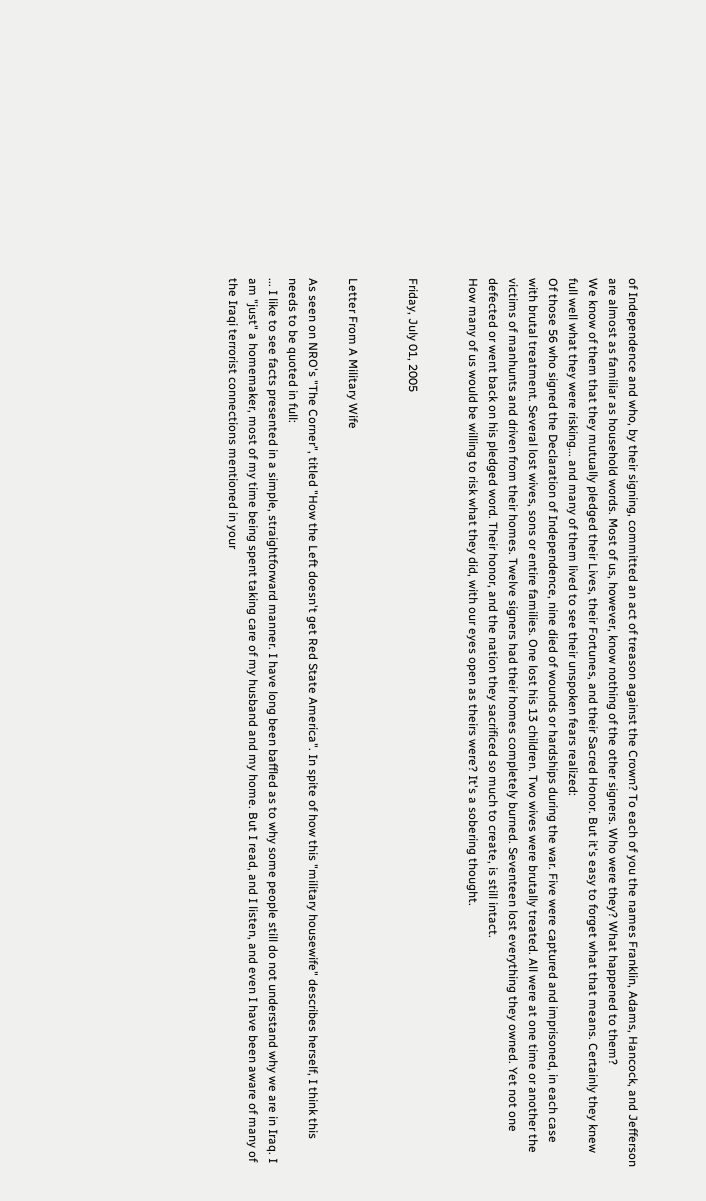of Independence and who, by their signing, committed an act of treason against the Crown? To each of you the names Franklin, Adams, Hancock, and Jefferson are almost as familiar as household words. Most of us, however, know nothing of the other signers. Who were they? What happened to them?
We know of them that they mutually pledged their Lives, their Fortunes, and their Sacred Honor. But it's easy to forget what that means. Certainly they knew full well what they were risking... and many of them lived to see their unspoken fears realized:
Of those 56 who signed the Declaration of Independence, nine died of wounds or hardships during the war. Five were captured and imprisoned, in each case with brutal treatment. Several lost wives, sons or entire families. One lost his 13 children. Two wives were brutally treated. All were at one time or another the victims of manhunts and driven from their homes. Twelve signers had their homes completely burned. Seventeen lost everything they owned. Yet not one defected or went back on his pledged word. Their honor, and the nation they sacrificed so much to create, is still intact.
How many of us would be willing to risk what they did, with our eyes open as theirs were? It's a sobering thought.


Friday, July 01, 2005


Letter From A Military Wife

As seen on NRO's "The Corner", titled "How the Left doesn't get Red State America". In spite of how this "military housewife" describes herself, I think this needs to be quoted in full:
... I like to see facts presented in a simple, straightforward manner. I have long been baffled as to why some people still do not understand why we are in Iraq. I am "just" a homemaker, most of my time being spent taking care of my husband and my home. But I read, and I listen, and even I have been aware of many of the Iraqi terrorist connections mentioned in your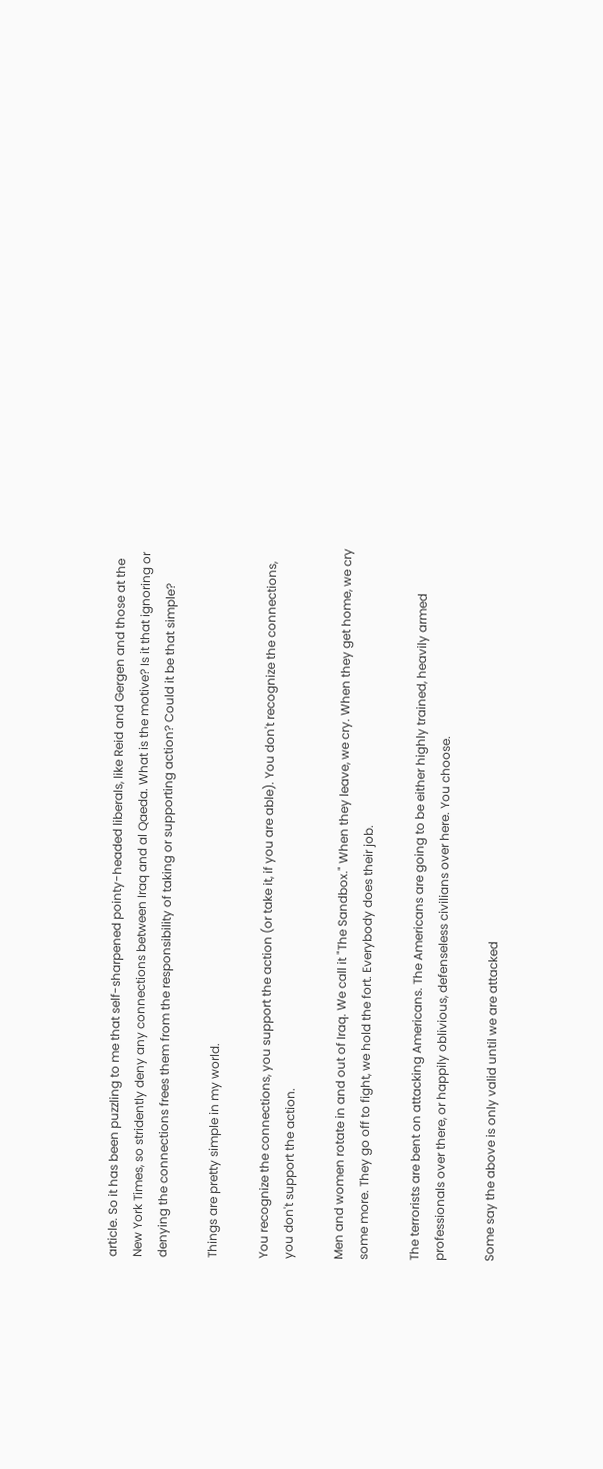article. So it has been puzzling to me that self-sharpened pointy-headed liberals, like Reid and Gergen and those at the New York Times, so stridently deny any connections between Iraq and al Qaeda. What is the motive? Is it that ignoring or denying the connections frees them from the responsibility of taking or supporting action? Could it be that simple?

Things are pretty simple in my world.

You recognize the connections, you support the action (or take it, if you are able). You don't recognize the connections, you don't support the action.

Men and women rotate in and out of Iraq. We call it "The Sandbox." When they leave, we cry. When they get home, we cry some more. They go off to fight, we hold the fort. Everybody does their job.

The terrorists are bent on attacking Americans. The Americans are going to be either highly trained, heavily armed professionals over there, or happily oblivious, defenseless civilians over here. You choose.

Some say the above is only valid until we are attacked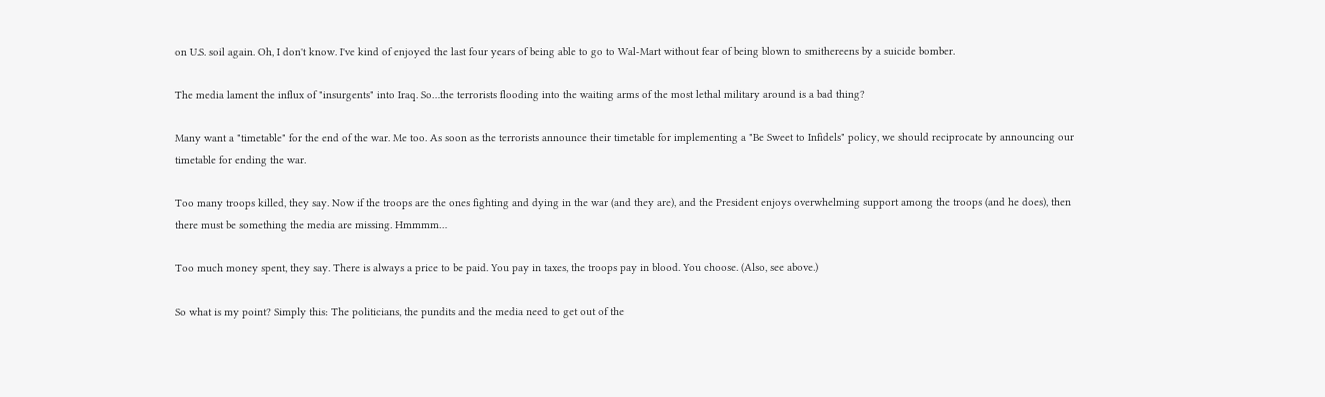on U.S. soil again. Oh, I don't know. I've kind of enjoyed the last four years of being able to go to Wal-Mart without fear of being blown to smithereens by a suicide bomber.

The media lament the influx of "insurgents" into Iraq. So…the terrorists flooding into the waiting arms of the most lethal military around is a bad thing?

Many want a "timetable" for the end of the war. Me too. As soon as the terrorists announce their timetable for implementing a "Be Sweet to Infidels" policy, we should reciprocate by announcing our timetable for ending the war.

Too many troops killed, they say. Now if the troops are the ones fighting and dying in the war (and they are), and the President enjoys overwhelming support among the troops (and he does), then there must be something the media are missing. Hmmmm…

Too much money spent, they say. There is always a price to be paid. You pay in taxes, the troops pay in blood. You choose. (Also, see above.)

So what is my point? Simply this: The politicians, the pundits and the media need to get out of the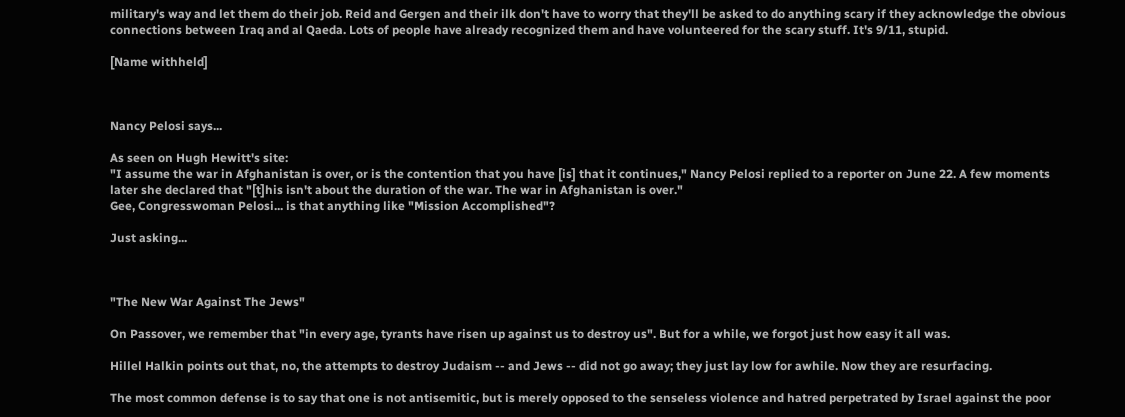military's way and let them do their job. Reid and Gergen and their ilk don't have to worry that they'll be asked to do anything scary if they acknowledge the obvious connections between Iraq and al Qaeda. Lots of people have already recognized them and have volunteered for the scary stuff. It's 9/11, stupid.

[Name withheld]



Nancy Pelosi says...

As seen on Hugh Hewitt's site:
"I assume the war in Afghanistan is over, or is the contention that you have [is] that it continues," Nancy Pelosi replied to a reporter on June 22. A few moments later she declared that "[t]his isn't about the duration of the war. The war in Afghanistan is over."
Gee, Congresswoman Pelosi... is that anything like "Mission Accomplished"?

Just asking...



"The New War Against The Jews"

On Passover, we remember that "in every age, tyrants have risen up against us to destroy us". But for a while, we forgot just how easy it all was.

Hillel Halkin points out that, no, the attempts to destroy Judaism -- and Jews -- did not go away; they just lay low for awhile. Now they are resurfacing.

The most common defense is to say that one is not antisemitic, but is merely opposed to the senseless violence and hatred perpetrated by Israel against the poor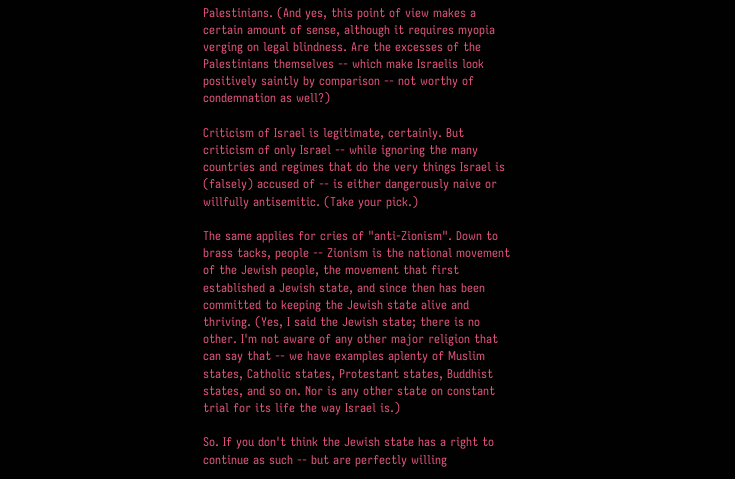Palestinians. (And yes, this point of view makes a certain amount of sense, although it requires myopia verging on legal blindness. Are the excesses of the Palestinians themselves -- which make Israelis look positively saintly by comparison -- not worthy of condemnation as well?)

Criticism of Israel is legitimate, certainly. But criticism of only Israel -- while ignoring the many countries and regimes that do the very things Israel is (falsely) accused of -- is either dangerously naive or willfully antisemitic. (Take your pick.)

The same applies for cries of "anti-Zionism". Down to brass tacks, people -- Zionism is the national movement of the Jewish people, the movement that first established a Jewish state, and since then has been committed to keeping the Jewish state alive and thriving. (Yes, I said the Jewish state; there is no other. I'm not aware of any other major religion that can say that -- we have examples aplenty of Muslim states, Catholic states, Protestant states, Buddhist states, and so on. Nor is any other state on constant trial for its life the way Israel is.)

So. If you don't think the Jewish state has a right to continue as such -- but are perfectly willing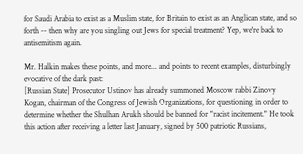for Saudi Arabia to exist as a Muslim state, for Britain to exist as an Anglican state, and so forth -- then why are you singling out Jews for special treatment? Yep, we're back to antisemitism again.

Mr. Halkin makes these points, and more... and points to recent examples, disturbingly evocative of the dark past:
[Russian State] Prosecutor Ustinov has already summoned Moscow rabbi Zinovy Kogan, chairman of the Congress of Jewish Organizations, for questioning in order to determine whether the Shulhan Arukh should be banned for "racist incitement." He took this action after receiving a letter last January, signed by 500 patriotic Russians,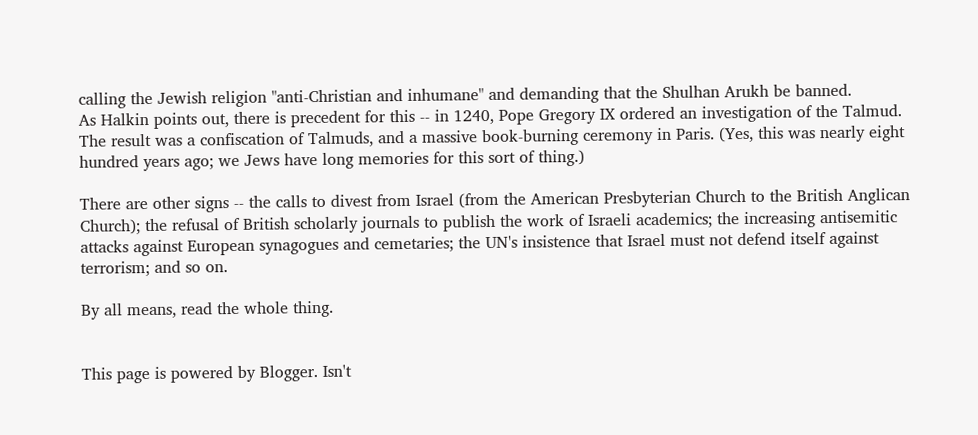calling the Jewish religion "anti-Christian and inhumane" and demanding that the Shulhan Arukh be banned.
As Halkin points out, there is precedent for this -- in 1240, Pope Gregory IX ordered an investigation of the Talmud. The result was a confiscation of Talmuds, and a massive book-burning ceremony in Paris. (Yes, this was nearly eight hundred years ago; we Jews have long memories for this sort of thing.)

There are other signs -- the calls to divest from Israel (from the American Presbyterian Church to the British Anglican Church); the refusal of British scholarly journals to publish the work of Israeli academics; the increasing antisemitic attacks against European synagogues and cemetaries; the UN's insistence that Israel must not defend itself against terrorism; and so on.

By all means, read the whole thing.


This page is powered by Blogger. Isn't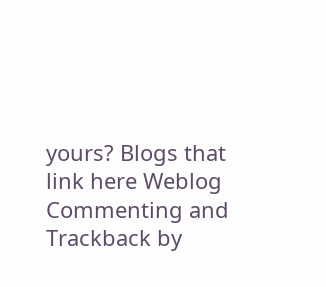yours? Blogs that link here Weblog Commenting and Trackback by